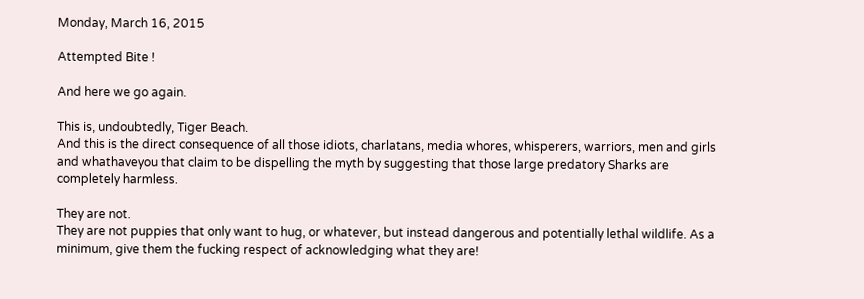Monday, March 16, 2015

Attempted Bite !

And here we go again.

This is, undoubtedly, Tiger Beach.
And this is the direct consequence of all those idiots, charlatans, media whores, whisperers, warriors, men and girls and whathaveyou that claim to be dispelling the myth by suggesting that those large predatory Sharks are completely harmless.

They are not.
They are not puppies that only want to hug, or whatever, but instead dangerous and potentially lethal wildlife. As a minimum, give them the fucking respect of acknowledging what they are!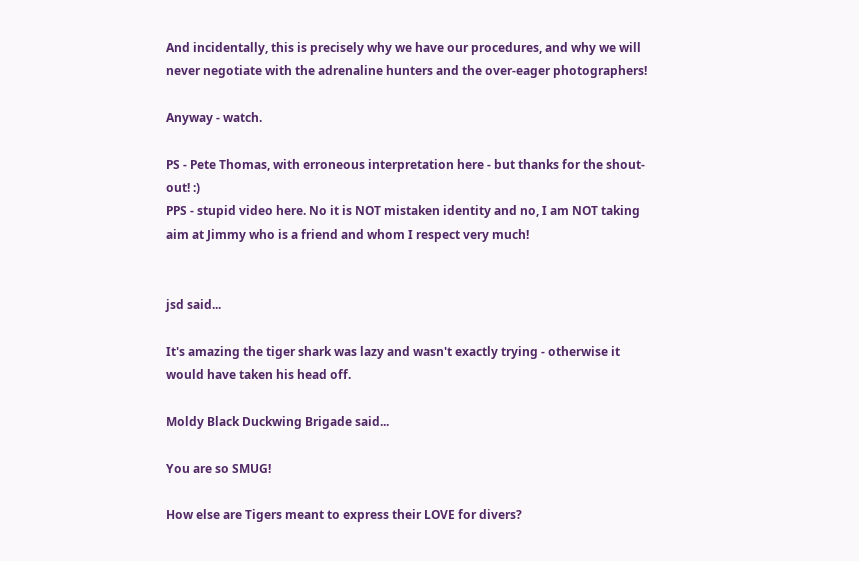And incidentally, this is precisely why we have our procedures, and why we will never negotiate with the adrenaline hunters and the over-eager photographers!

Anyway - watch.

PS - Pete Thomas, with erroneous interpretation here - but thanks for the shout-out! :)
PPS - stupid video here. No it is NOT mistaken identity and no, I am NOT taking aim at Jimmy who is a friend and whom I respect very much!


jsd said...

It's amazing the tiger shark was lazy and wasn't exactly trying - otherwise it would have taken his head off.

Moldy Black Duckwing Brigade said...

You are so SMUG!

How else are Tigers meant to express their LOVE for divers?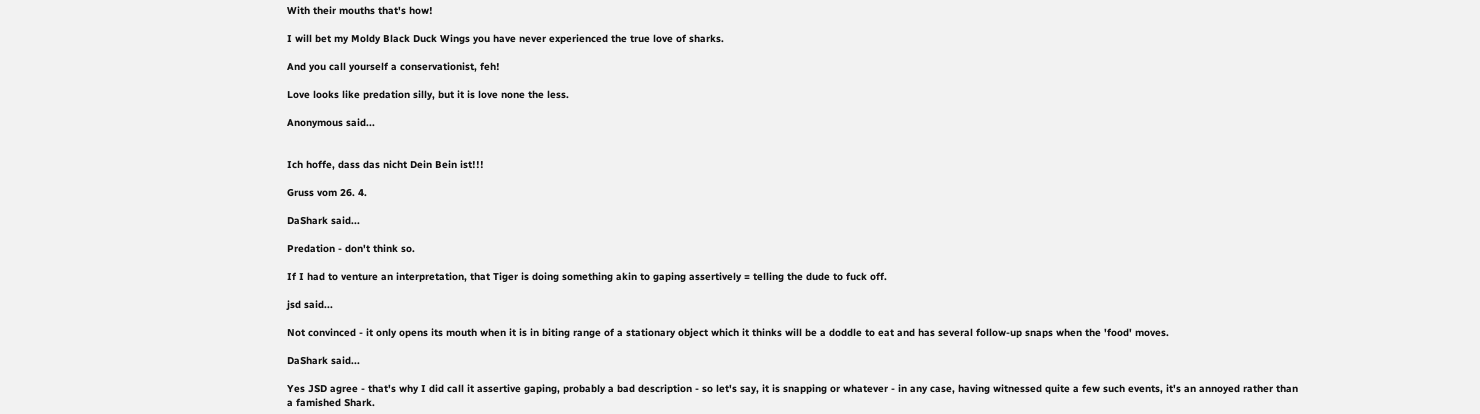With their mouths that's how!

I will bet my Moldy Black Duck Wings you have never experienced the true love of sharks.

And you call yourself a conservationist, feh!

Love looks like predation silly, but it is love none the less.

Anonymous said...


Ich hoffe, dass das nicht Dein Bein ist!!!

Gruss vom 26. 4.

DaShark said...

Predation - don't think so.

If I had to venture an interpretation, that Tiger is doing something akin to gaping assertively = telling the dude to fuck off.

jsd said...

Not convinced - it only opens its mouth when it is in biting range of a stationary object which it thinks will be a doddle to eat and has several follow-up snaps when the 'food' moves.

DaShark said...

Yes JSD agree - that's why I did call it assertive gaping, probably a bad description - so let's say, it is snapping or whatever - in any case, having witnessed quite a few such events, it's an annoyed rather than a famished Shark.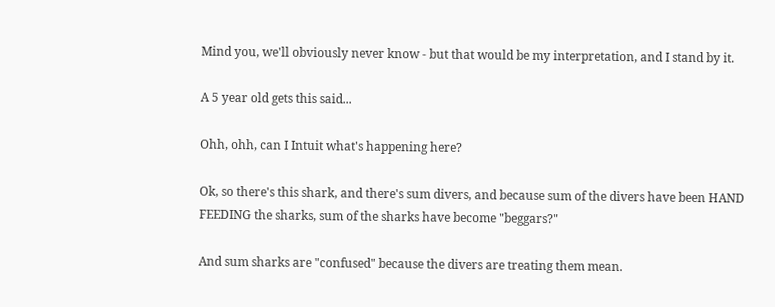Mind you, we'll obviously never know - but that would be my interpretation, and I stand by it.

A 5 year old gets this said...

Ohh, ohh, can I Intuit what's happening here?

Ok, so there's this shark, and there's sum divers, and because sum of the divers have been HAND FEEDING the sharks, sum of the sharks have become "beggars?"

And sum sharks are "confused" because the divers are treating them mean.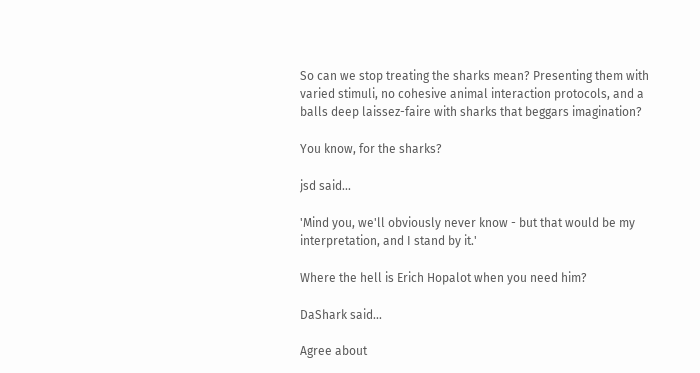So can we stop treating the sharks mean? Presenting them with varied stimuli, no cohesive animal interaction protocols, and a balls deep laissez-faire with sharks that beggars imagination?

You know, for the sharks?

jsd said...

'Mind you, we'll obviously never know - but that would be my interpretation, and I stand by it.'

Where the hell is Erich Hopalot when you need him?

DaShark said...

Agree about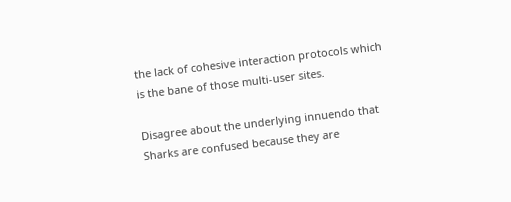the lack of cohesive interaction protocols which is the bane of those multi-user sites.

Disagree about the underlying innuendo that Sharks are confused because they are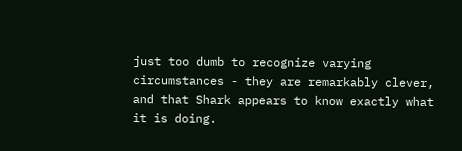just too dumb to recognize varying circumstances - they are remarkably clever, and that Shark appears to know exactly what it is doing.